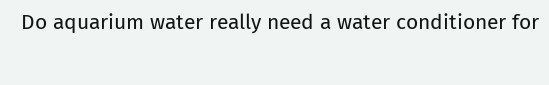Do aquarium water really need a water conditioner for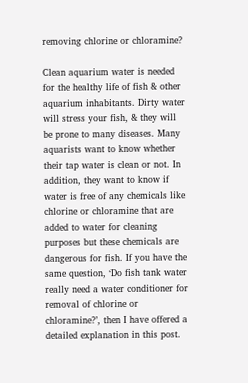removing chlorine or chloramine?

Clean aquarium water is needed for the healthy life of fish & other aquarium inhabitants. Dirty water will stress your fish, & they will be prone to many diseases. Many aquarists want to know whether their tap water is clean or not. In addition, they want to know if water is free of any chemicals like chlorine or chloramine that are added to water for cleaning purposes but these chemicals are dangerous for fish. If you have the same question, ‘Do fish tank water really need a water conditioner for removal of chlorine or chloramine?’, then I have offered a detailed explanation in this post.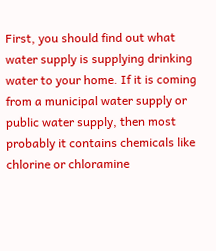First, you should find out what water supply is supplying drinking water to your home. If it is coming from a municipal water supply or public water supply, then most probably it contains chemicals like chlorine or chloramine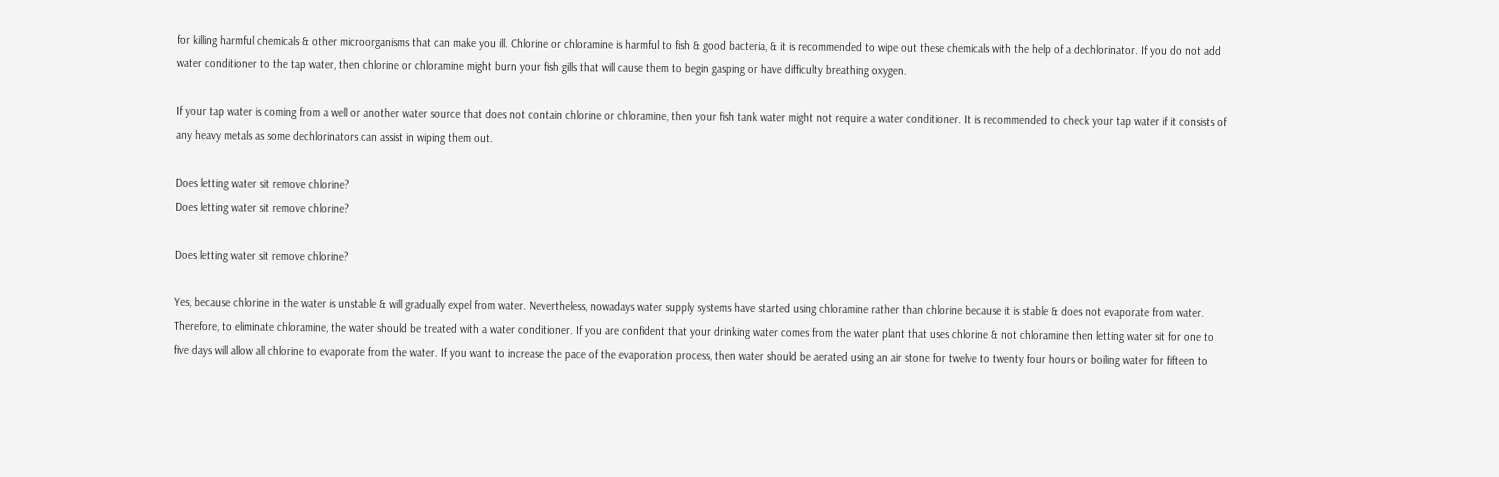for killing harmful chemicals & other microorganisms that can make you ill. Chlorine or chloramine is harmful to fish & good bacteria, & it is recommended to wipe out these chemicals with the help of a dechlorinator. If you do not add water conditioner to the tap water, then chlorine or chloramine might burn your fish gills that will cause them to begin gasping or have difficulty breathing oxygen.

If your tap water is coming from a well or another water source that does not contain chlorine or chloramine, then your fish tank water might not require a water conditioner. It is recommended to check your tap water if it consists of any heavy metals as some dechlorinators can assist in wiping them out.

Does letting water sit remove chlorine?
Does letting water sit remove chlorine?

Does letting water sit remove chlorine?

Yes, because chlorine in the water is unstable & will gradually expel from water. Nevertheless, nowadays water supply systems have started using chloramine rather than chlorine because it is stable & does not evaporate from water. Therefore, to eliminate chloramine, the water should be treated with a water conditioner. If you are confident that your drinking water comes from the water plant that uses chlorine & not chloramine then letting water sit for one to five days will allow all chlorine to evaporate from the water. If you want to increase the pace of the evaporation process, then water should be aerated using an air stone for twelve to twenty four hours or boiling water for fifteen to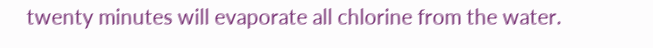twenty minutes will evaporate all chlorine from the water.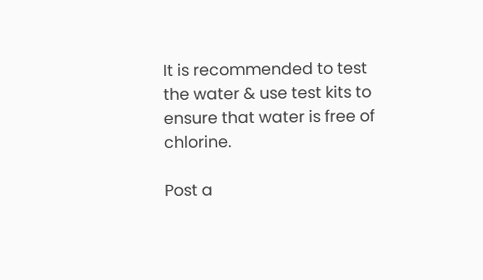It is recommended to test the water & use test kits to ensure that water is free of chlorine.

Post a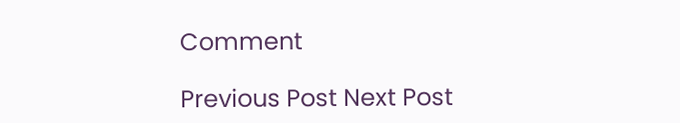Comment

Previous Post Next Post